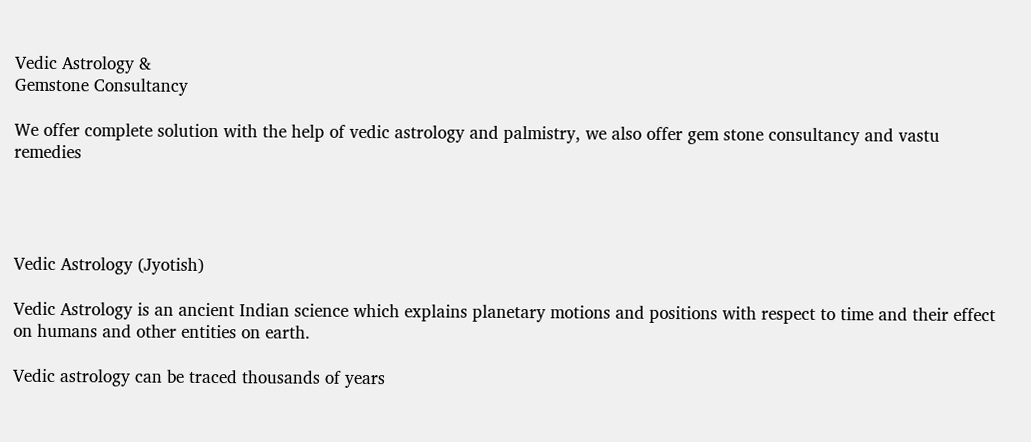Vedic Astrology &
Gemstone Consultancy

We offer complete solution with the help of vedic astrology and palmistry, we also offer gem stone consultancy and vastu remedies




Vedic Astrology (Jyotish)

Vedic Astrology is an ancient Indian science which explains planetary motions and positions with respect to time and their effect on humans and other entities on earth.

Vedic astrology can be traced thousands of years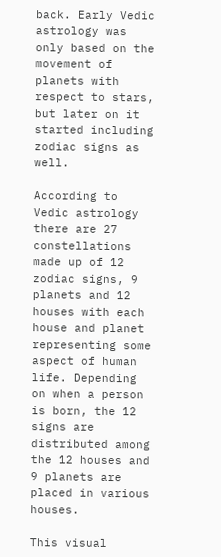back. Early Vedic astrology was only based on the movement of planets with respect to stars, but later on it started including zodiac signs as well.

According to Vedic astrology there are 27 constellations made up of 12 zodiac signs, 9 planets and 12 houses with each house and planet representing some aspect of human life. Depending on when a person is born, the 12 signs are distributed among the 12 houses and 9 planets are placed in various houses.

This visual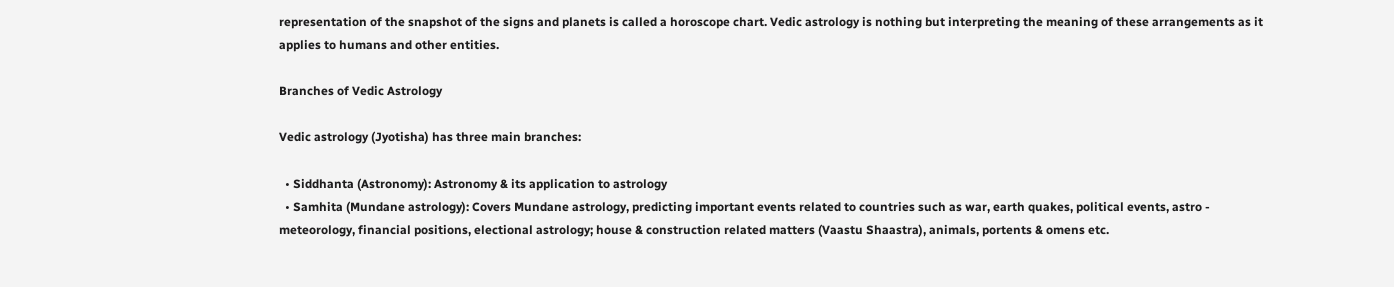representation of the snapshot of the signs and planets is called a horoscope chart. Vedic astrology is nothing but interpreting the meaning of these arrangements as it applies to humans and other entities.

Branches of Vedic Astrology

Vedic astrology (Jyotisha) has three main branches:

  • Siddhanta (Astronomy): Astronomy & its application to astrology
  • Samhita (Mundane astrology): Covers Mundane astrology, predicting important events related to countries such as war, earth quakes, political events, astro - meteorology, financial positions, electional astrology; house & construction related matters (Vaastu Shaastra), animals, portents & omens etc.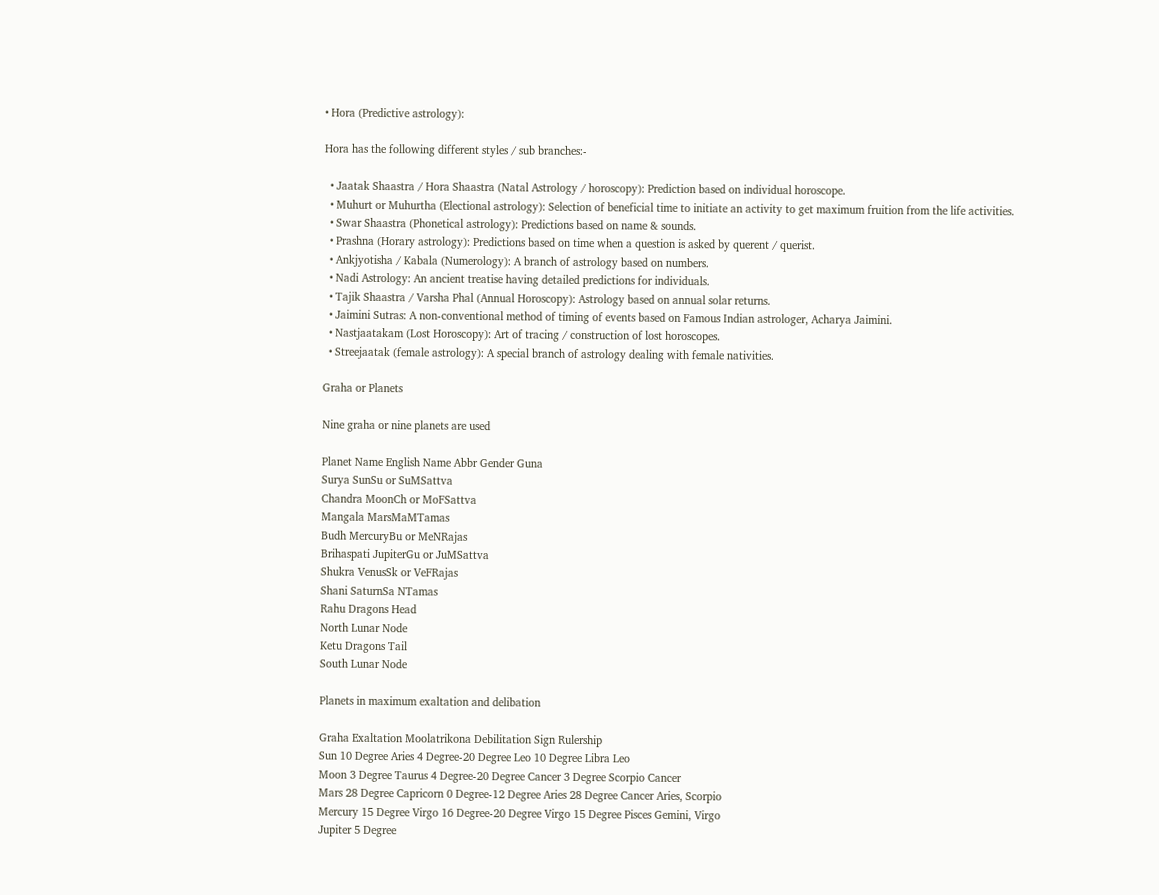• Hora (Predictive astrology):

Hora has the following different styles / sub branches:-

  • Jaatak Shaastra / Hora Shaastra (Natal Astrology / horoscopy): Prediction based on individual horoscope.
  • Muhurt or Muhurtha (Electional astrology): Selection of beneficial time to initiate an activity to get maximum fruition from the life activities.
  • Swar Shaastra (Phonetical astrology): Predictions based on name & sounds.
  • Prashna (Horary astrology): Predictions based on time when a question is asked by querent / querist.
  • Ankjyotisha / Kabala (Numerology): A branch of astrology based on numbers.
  • Nadi Astrology: An ancient treatise having detailed predictions for individuals.
  • Tajik Shaastra / Varsha Phal (Annual Horoscopy): Astrology based on annual solar returns.
  • Jaimini Sutras: A non-conventional method of timing of events based on Famous Indian astrologer, Acharya Jaimini.
  • Nastjaatakam (Lost Horoscopy): Art of tracing / construction of lost horoscopes.
  • Streejaatak (female astrology): A special branch of astrology dealing with female nativities.

Graha or Planets

Nine graha or nine planets are used

Planet Name English Name Abbr Gender Guna
Surya SunSu or SuMSattva
Chandra MoonCh or MoFSattva
Mangala MarsMaMTamas
Budh MercuryBu or MeNRajas
Brihaspati JupiterGu or JuMSattva
Shukra VenusSk or VeFRajas
Shani SaturnSa NTamas
Rahu Dragons Head
North Lunar Node
Ketu Dragons Tail
South Lunar Node

Planets in maximum exaltation and delibation

Graha Exaltation Moolatrikona Debilitation Sign Rulership
Sun 10 Degree Aries 4 Degree-20 Degree Leo 10 Degree Libra Leo
Moon 3 Degree Taurus 4 Degree-20 Degree Cancer 3 Degree Scorpio Cancer
Mars 28 Degree Capricorn 0 Degree-12 Degree Aries 28 Degree Cancer Aries, Scorpio
Mercury 15 Degree Virgo 16 Degree-20 Degree Virgo 15 Degree Pisces Gemini, Virgo
Jupiter 5 Degree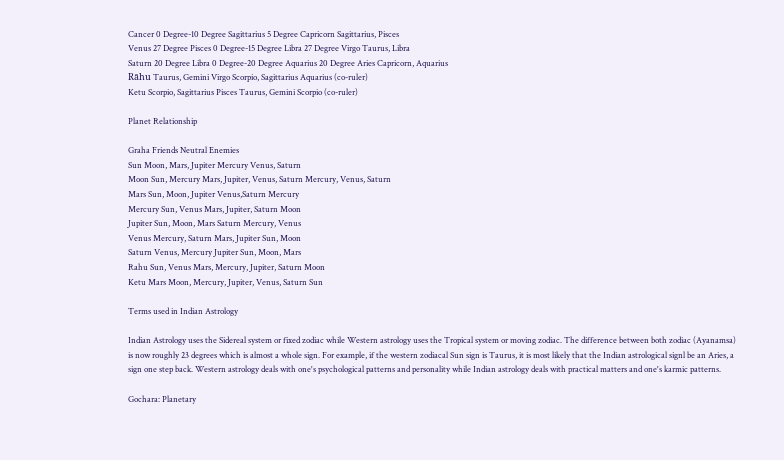Cancer 0 Degree-10 Degree Sagittarius 5 Degree Capricorn Sagittarius, Pisces
Venus 27 Degree Pisces 0 Degree-15 Degree Libra 27 Degree Virgo Taurus, Libra
Saturn 20 Degree Libra 0 Degree-20 Degree Aquarius 20 Degree Aries Capricorn, Aquarius
Rāhu Taurus, Gemini Virgo Scorpio, Sagittarius Aquarius (co-ruler)
Ketu Scorpio, Sagittarius Pisces Taurus, Gemini Scorpio (co-ruler)

Planet Relationship

Graha Friends Neutral Enemies
Sun Moon, Mars, Jupiter Mercury Venus, Saturn
Moon Sun, Mercury Mars, Jupiter, Venus, Saturn Mercury, Venus, Saturn
Mars Sun, Moon, Jupiter Venus,Saturn Mercury
Mercury Sun, Venus Mars, Jupiter, Saturn Moon
Jupiter Sun, Moon, Mars Saturn Mercury, Venus
Venus Mercury, Saturn Mars, Jupiter Sun, Moon
Saturn Venus, Mercury Jupiter Sun, Moon, Mars
Rahu Sun, Venus Mars, Mercury, Jupiter, Saturn Moon
Ketu Mars Moon, Mercury, Jupiter, Venus, Saturn Sun

Terms used in Indian Astrology

Indian Astrology uses the Sidereal system or fixed zodiac while Western astrology uses the Tropical system or moving zodiac. The difference between both zodiac (Ayanamsa) is now roughly 23 degrees which is almost a whole sign. For example, if the western zodiacal Sun sign is Taurus, it is most likely that the Indian astrological signl be an Aries, a sign one step back. Western astrology deals with one's psychological patterns and personality while Indian astrology deals with practical matters and one's karmic patterns.

Gochara: Planetary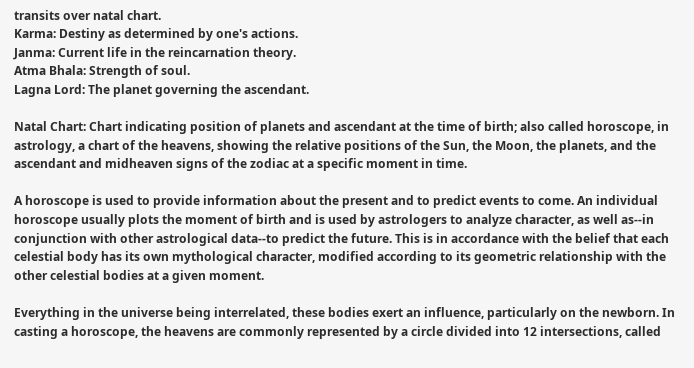transits over natal chart.
Karma: Destiny as determined by one's actions.
Janma: Current life in the reincarnation theory.
Atma Bhala: Strength of soul.
Lagna Lord: The planet governing the ascendant.

Natal Chart: Chart indicating position of planets and ascendant at the time of birth; also called horoscope, in astrology, a chart of the heavens, showing the relative positions of the Sun, the Moon, the planets, and the ascendant and midheaven signs of the zodiac at a specific moment in time.

A horoscope is used to provide information about the present and to predict events to come. An individual horoscope usually plots the moment of birth and is used by astrologers to analyze character, as well as--in conjunction with other astrological data--to predict the future. This is in accordance with the belief that each celestial body has its own mythological character, modified according to its geometric relationship with the other celestial bodies at a given moment.

Everything in the universe being interrelated, these bodies exert an influence, particularly on the newborn. In casting a horoscope, the heavens are commonly represented by a circle divided into 12 intersections, called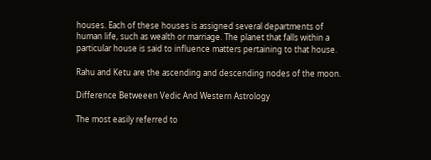houses. Each of these houses is assigned several departments of human life, such as wealth or marriage. The planet that falls within a particular house is said to influence matters pertaining to that house.

Rahu and Ketu are the ascending and descending nodes of the moon.

Difference Betweeen Vedic And Western Astrology

The most easily referred to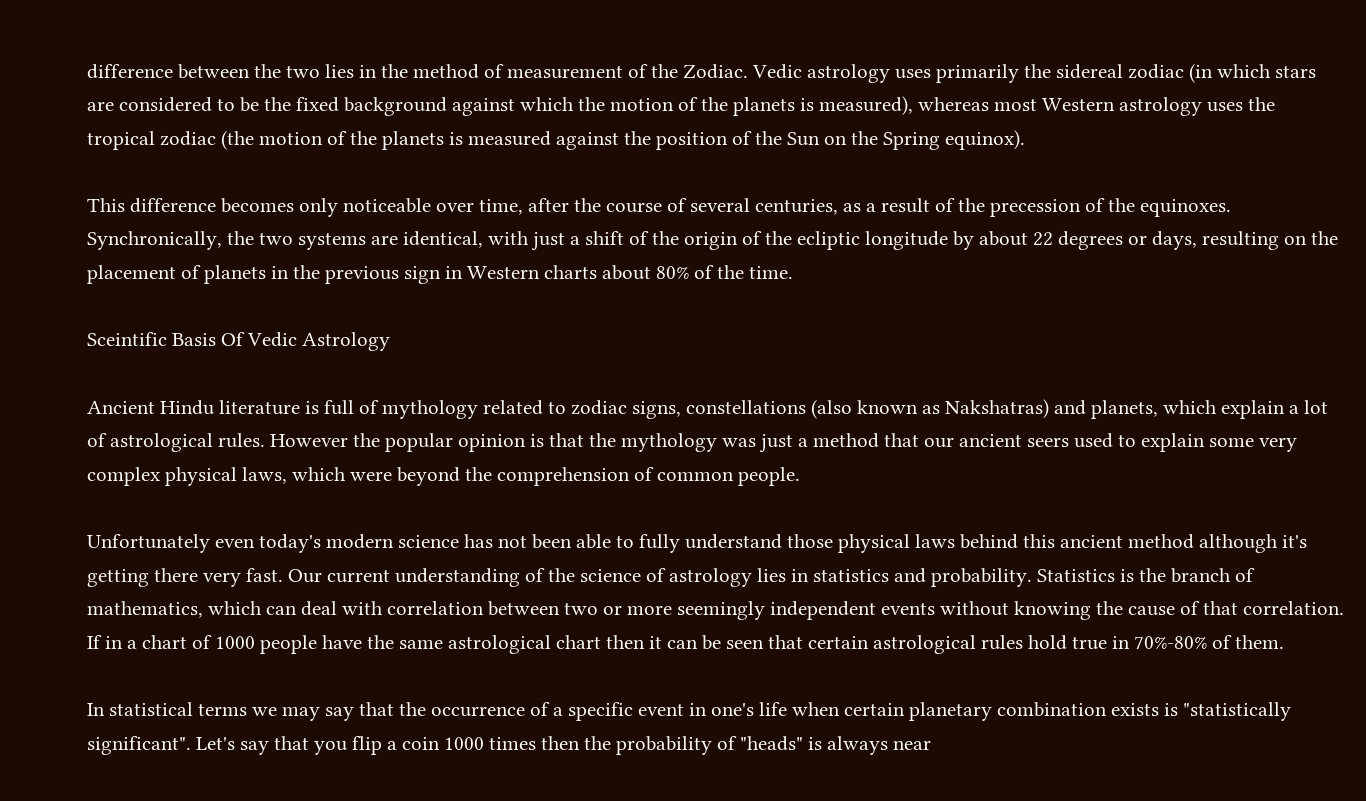difference between the two lies in the method of measurement of the Zodiac. Vedic astrology uses primarily the sidereal zodiac (in which stars are considered to be the fixed background against which the motion of the planets is measured), whereas most Western astrology uses the tropical zodiac (the motion of the planets is measured against the position of the Sun on the Spring equinox).

This difference becomes only noticeable over time, after the course of several centuries, as a result of the precession of the equinoxes. Synchronically, the two systems are identical, with just a shift of the origin of the ecliptic longitude by about 22 degrees or days, resulting on the placement of planets in the previous sign in Western charts about 80% of the time.

Sceintific Basis Of Vedic Astrology

Ancient Hindu literature is full of mythology related to zodiac signs, constellations (also known as Nakshatras) and planets, which explain a lot of astrological rules. However the popular opinion is that the mythology was just a method that our ancient seers used to explain some very complex physical laws, which were beyond the comprehension of common people.

Unfortunately even today's modern science has not been able to fully understand those physical laws behind this ancient method although it's getting there very fast. Our current understanding of the science of astrology lies in statistics and probability. Statistics is the branch of mathematics, which can deal with correlation between two or more seemingly independent events without knowing the cause of that correlation. If in a chart of 1000 people have the same astrological chart then it can be seen that certain astrological rules hold true in 70%-80% of them.

In statistical terms we may say that the occurrence of a specific event in one's life when certain planetary combination exists is "statistically significant". Let's say that you flip a coin 1000 times then the probability of "heads" is always near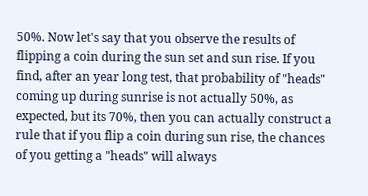50%. Now let's say that you observe the results of flipping a coin during the sun set and sun rise. If you find, after an year long test, that probability of "heads" coming up during sunrise is not actually 50%, as expected, but its 70%, then you can actually construct a rule that if you flip a coin during sun rise, the chances of you getting a "heads" will always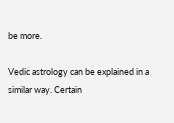be more.

Vedic astrology can be explained in a similar way. Certain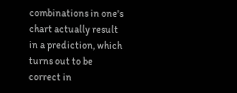combinations in one's chart actually result in a prediction, which turns out to be correct in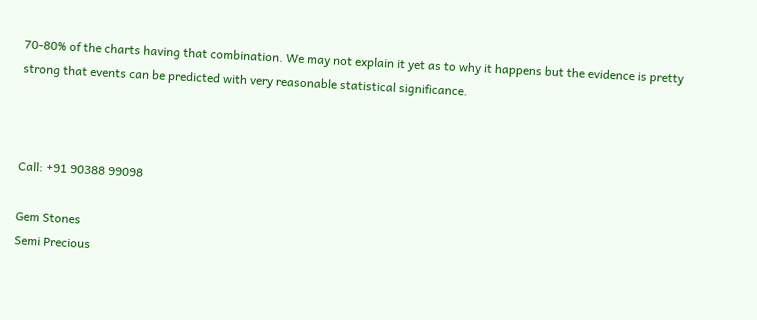70-80% of the charts having that combination. We may not explain it yet as to why it happens but the evidence is pretty strong that events can be predicted with very reasonable statistical significance.



Call: +91 90388 99098

Gem Stones
Semi Precious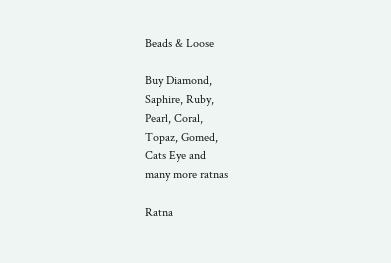Beads & Loose

Buy Diamond,
Saphire, Ruby,
Pearl, Coral,
Topaz, Gomed,
Cats Eye and
many more ratnas

Ratna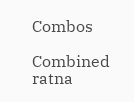Combos

Combined ratna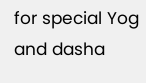for special Yog
and dasha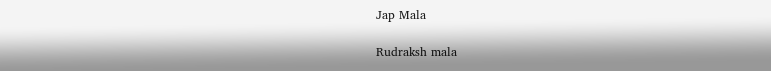Jap Mala

Rudraksh mala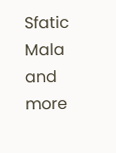Sfatic Mala
and more